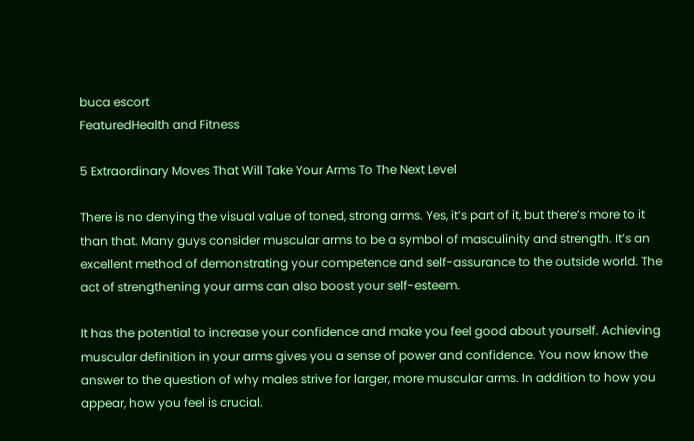buca escort
FeaturedHealth and Fitness

5 Extraordinary Moves That Will Take Your Arms To The Next Level

There is no denying the visual value of toned, strong arms. Yes, it’s part of it, but there’s more to it than that. Many guys consider muscular arms to be a symbol of masculinity and strength. It’s an excellent method of demonstrating your competence and self-assurance to the outside world. The act of strengthening your arms can also boost your self-esteem.

It has the potential to increase your confidence and make you feel good about yourself. Achieving muscular definition in your arms gives you a sense of power and confidence. You now know the answer to the question of why males strive for larger, more muscular arms. In addition to how you appear, how you feel is crucial.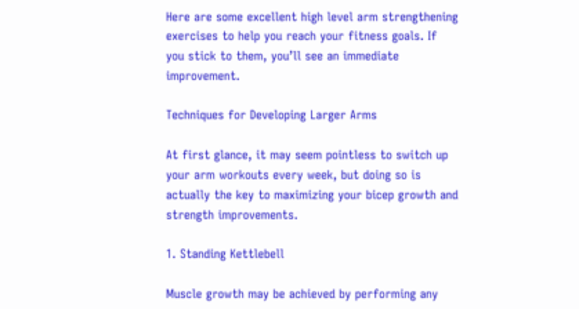Here are some excellent high level arm strengthening exercises to help you reach your fitness goals. If you stick to them, you’ll see an immediate improvement.

Techniques for Developing Larger Arms

At first glance, it may seem pointless to switch up your arm workouts every week, but doing so is actually the key to maximizing your bicep growth and strength improvements.

1. Standing Kettlebell

Muscle growth may be achieved by performing any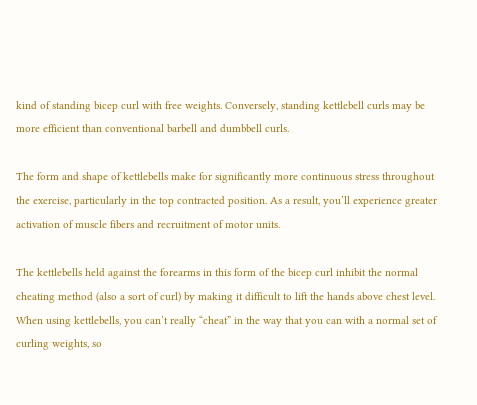kind of standing bicep curl with free weights. Conversely, standing kettlebell curls may be more efficient than conventional barbell and dumbbell curls.

The form and shape of kettlebells make for significantly more continuous stress throughout the exercise, particularly in the top contracted position. As a result, you’ll experience greater activation of muscle fibers and recruitment of motor units.

The kettlebells held against the forearms in this form of the bicep curl inhibit the normal cheating method (also a sort of curl) by making it difficult to lift the hands above chest level. When using kettlebells, you can’t really “cheat” in the way that you can with a normal set of curling weights, so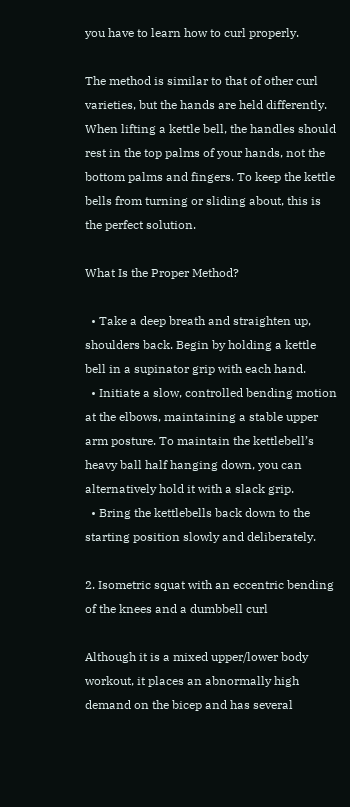you have to learn how to curl properly.

The method is similar to that of other curl varieties, but the hands are held differently. When lifting a kettle bell, the handles should rest in the top palms of your hands, not the bottom palms and fingers. To keep the kettle bells from turning or sliding about, this is the perfect solution.

What Is the Proper Method?

  • Take a deep breath and straighten up, shoulders back. Begin by holding a kettle bell in a supinator grip with each hand.
  • Initiate a slow, controlled bending motion at the elbows, maintaining a stable upper arm posture. To maintain the kettlebell’s heavy ball half hanging down, you can alternatively hold it with a slack grip.
  • Bring the kettlebells back down to the starting position slowly and deliberately.

2. Isometric squat with an eccentric bending of the knees and a dumbbell curl

Although it is a mixed upper/lower body workout, it places an abnormally high demand on the bicep and has several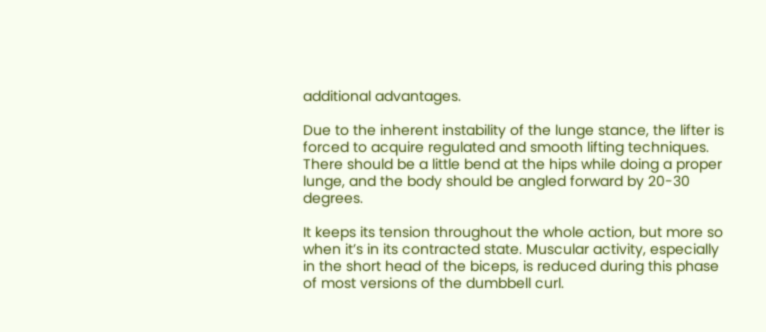additional advantages.

Due to the inherent instability of the lunge stance, the lifter is forced to acquire regulated and smooth lifting techniques. There should be a little bend at the hips while doing a proper lunge, and the body should be angled forward by 20-30 degrees.

It keeps its tension throughout the whole action, but more so when it’s in its contracted state. Muscular activity, especially in the short head of the biceps, is reduced during this phase of most versions of the dumbbell curl.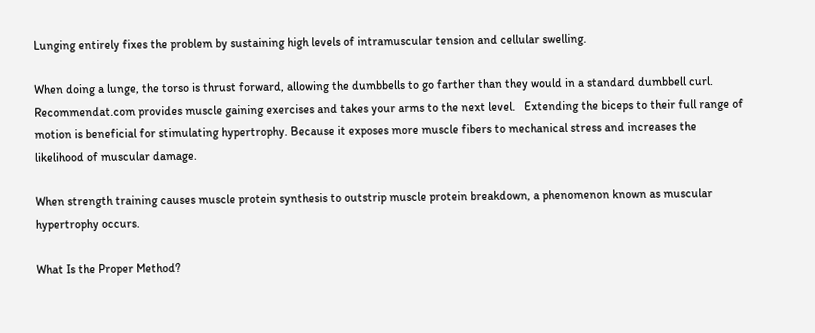Lunging entirely fixes the problem by sustaining high levels of intramuscular tension and cellular swelling.

When doing a lunge, the torso is thrust forward, allowing the dumbbells to go farther than they would in a standard dumbbell curl. Recommendat.com provides muscle gaining exercises and takes your arms to the next level.   Extending the biceps to their full range of motion is beneficial for stimulating hypertrophy. Because it exposes more muscle fibers to mechanical stress and increases the likelihood of muscular damage.

When strength training causes muscle protein synthesis to outstrip muscle protein breakdown, a phenomenon known as muscular hypertrophy occurs.

What Is the Proper Method?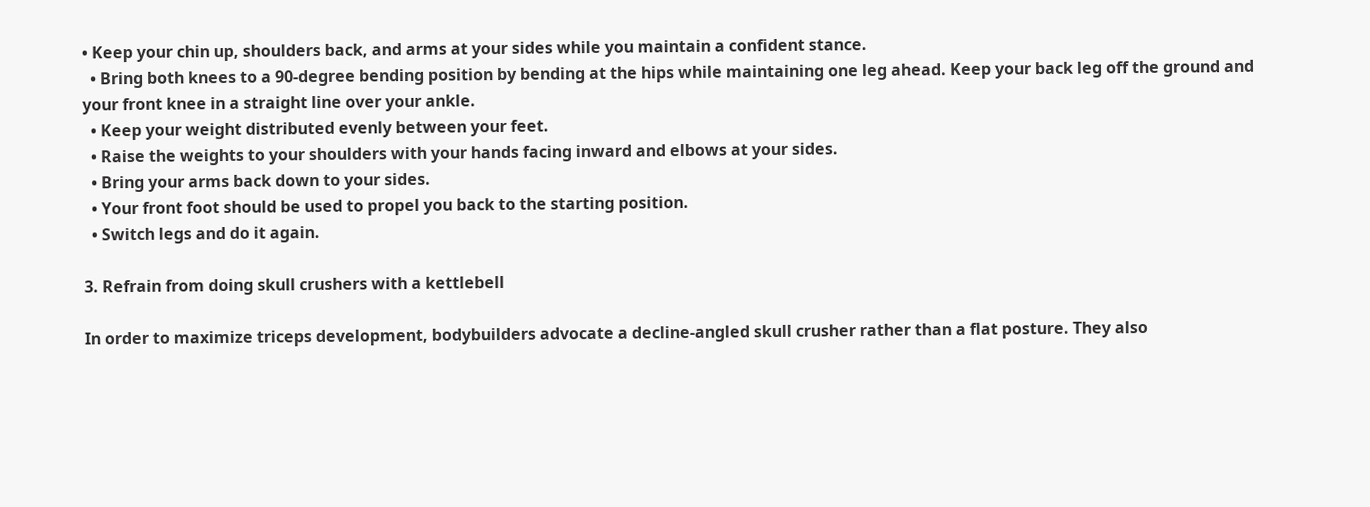• Keep your chin up, shoulders back, and arms at your sides while you maintain a confident stance.
  • Bring both knees to a 90-degree bending position by bending at the hips while maintaining one leg ahead. Keep your back leg off the ground and your front knee in a straight line over your ankle.
  • Keep your weight distributed evenly between your feet.
  • Raise the weights to your shoulders with your hands facing inward and elbows at your sides.
  • Bring your arms back down to your sides.
  • Your front foot should be used to propel you back to the starting position.
  • Switch legs and do it again.

3. Refrain from doing skull crushers with a kettlebell

In order to maximize triceps development, bodybuilders advocate a decline-angled skull crusher rather than a flat posture. They also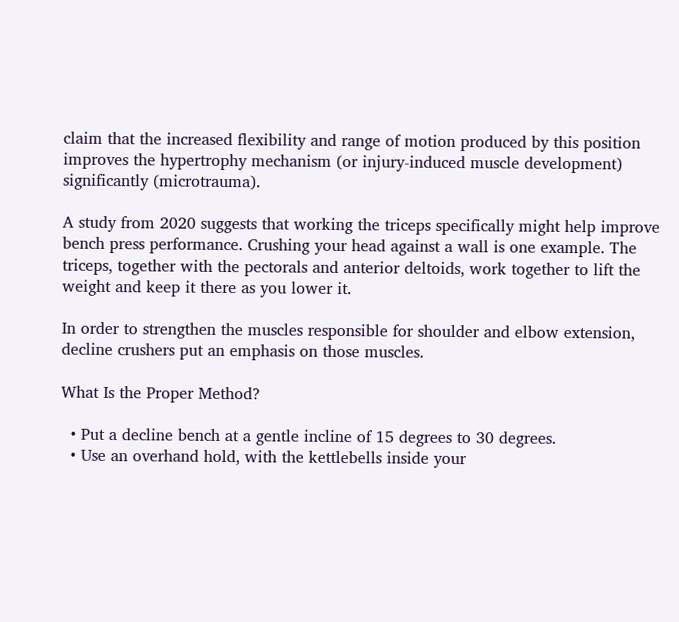claim that the increased flexibility and range of motion produced by this position improves the hypertrophy mechanism (or injury-induced muscle development) significantly (microtrauma).

A study from 2020 suggests that working the triceps specifically might help improve bench press performance. Crushing your head against a wall is one example. The triceps, together with the pectorals and anterior deltoids, work together to lift the weight and keep it there as you lower it.

In order to strengthen the muscles responsible for shoulder and elbow extension, decline crushers put an emphasis on those muscles.

What Is the Proper Method?

  • Put a decline bench at a gentle incline of 15 degrees to 30 degrees.
  • Use an overhand hold, with the kettlebells inside your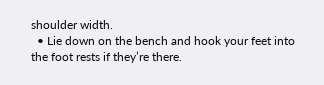shoulder width.
  • Lie down on the bench and hook your feet into the foot rests if they’re there.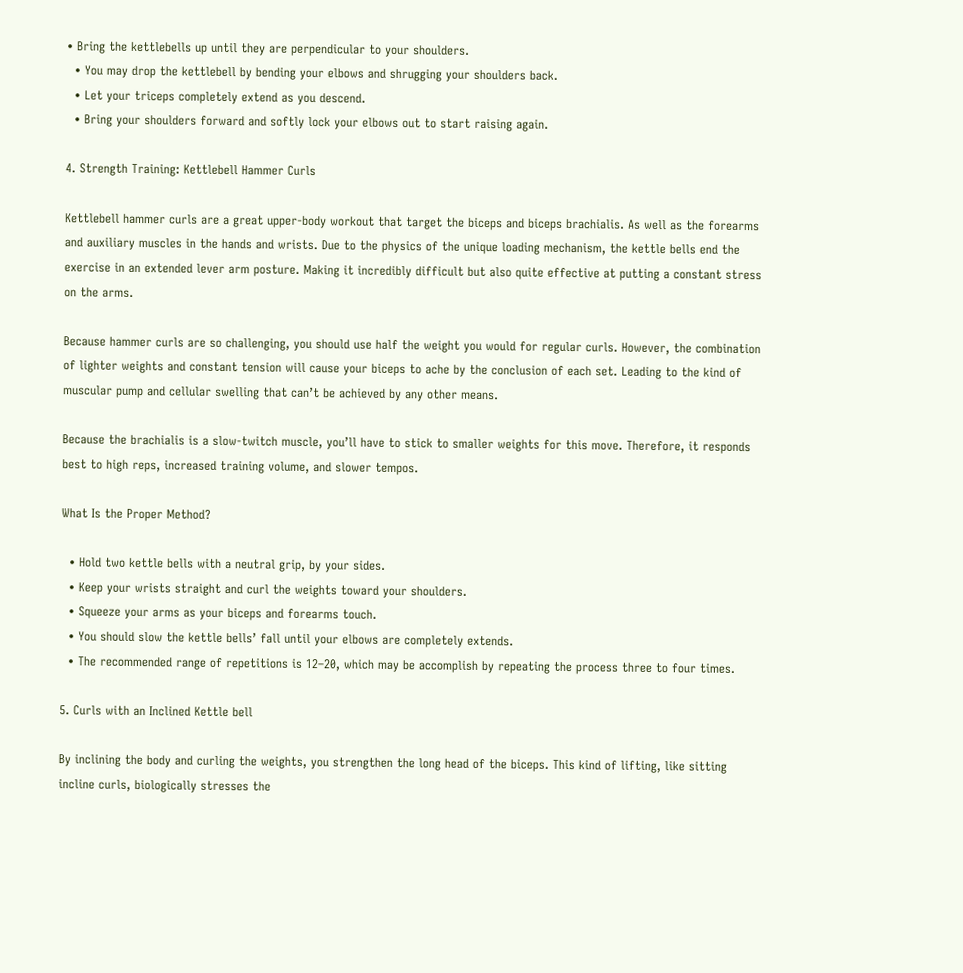• Bring the kettlebells up until they are perpendicular to your shoulders.
  • You may drop the kettlebell by bending your elbows and shrugging your shoulders back.
  • Let your triceps completely extend as you descend.
  • Bring your shoulders forward and softly lock your elbows out to start raising again.

4. Strength Training: Kettlebell Hammer Curls

Kettlebell hammer curls are a great upper-body workout that target the biceps and biceps brachialis. As well as the forearms and auxiliary muscles in the hands and wrists. Due to the physics of the unique loading mechanism, the kettle bells end the exercise in an extended lever arm posture. Making it incredibly difficult but also quite effective at putting a constant stress on the arms.

Because hammer curls are so challenging, you should use half the weight you would for regular curls. However, the combination of lighter weights and constant tension will cause your biceps to ache by the conclusion of each set. Leading to the kind of muscular pump and cellular swelling that can’t be achieved by any other means.

Because the brachialis is a slow-twitch muscle, you’ll have to stick to smaller weights for this move. Therefore, it responds best to high reps, increased training volume, and slower tempos.

What Is the Proper Method?

  • Hold two kettle bells with a neutral grip, by your sides.
  • Keep your wrists straight and curl the weights toward your shoulders.
  • Squeeze your arms as your biceps and forearms touch.
  • You should slow the kettle bells’ fall until your elbows are completely extends.
  • The recommended range of repetitions is 12–20, which may be accomplish by repeating the process three to four times.

5. Curls with an Inclined Kettle bell

By inclining the body and curling the weights, you strengthen the long head of the biceps. This kind of lifting, like sitting incline curls, biologically stresses the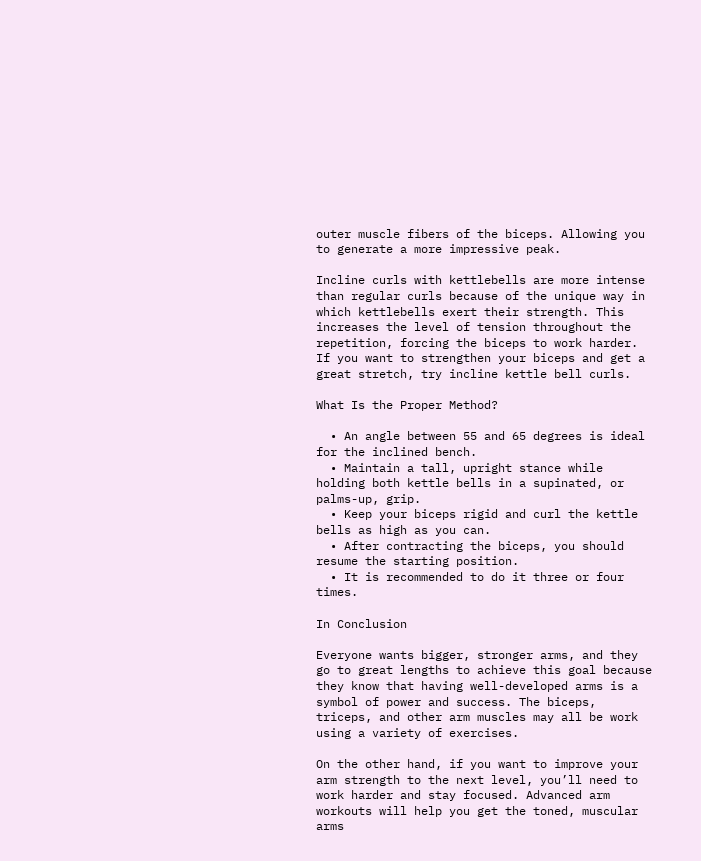outer muscle fibers of the biceps. Allowing you to generate a more impressive peak.

Incline curls with kettlebells are more intense than regular curls because of the unique way in which kettlebells exert their strength. This increases the level of tension throughout the repetition, forcing the biceps to work harder. If you want to strengthen your biceps and get a great stretch, try incline kettle bell curls.

What Is the Proper Method?

  • An angle between 55 and 65 degrees is ideal for the inclined bench.
  • Maintain a tall, upright stance while holding both kettle bells in a supinated, or palms-up, grip.
  • Keep your biceps rigid and curl the kettle bells as high as you can.
  • After contracting the biceps, you should resume the starting position.
  • It is recommended to do it three or four times.

In Conclusion

Everyone wants bigger, stronger arms, and they go to great lengths to achieve this goal because they know that having well-developed arms is a symbol of power and success. The biceps, triceps, and other arm muscles may all be work using a variety of exercises.

On the other hand, if you want to improve your arm strength to the next level, you’ll need to work harder and stay focused. Advanced arm workouts will help you get the toned, muscular arms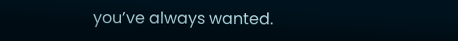you’ve always wanted.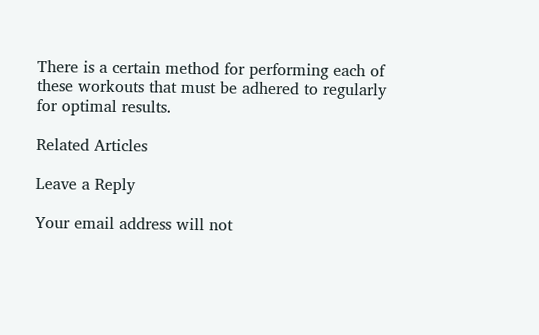There is a certain method for performing each of these workouts that must be adhered to regularly for optimal results.

Related Articles

Leave a Reply

Your email address will not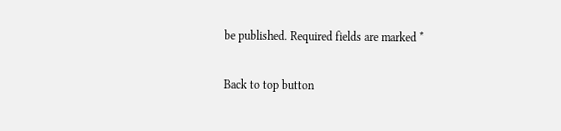be published. Required fields are marked *

Back to top button